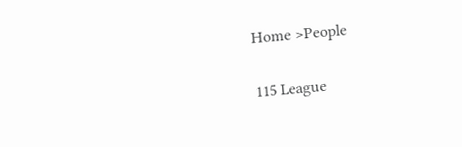Home >People

115 League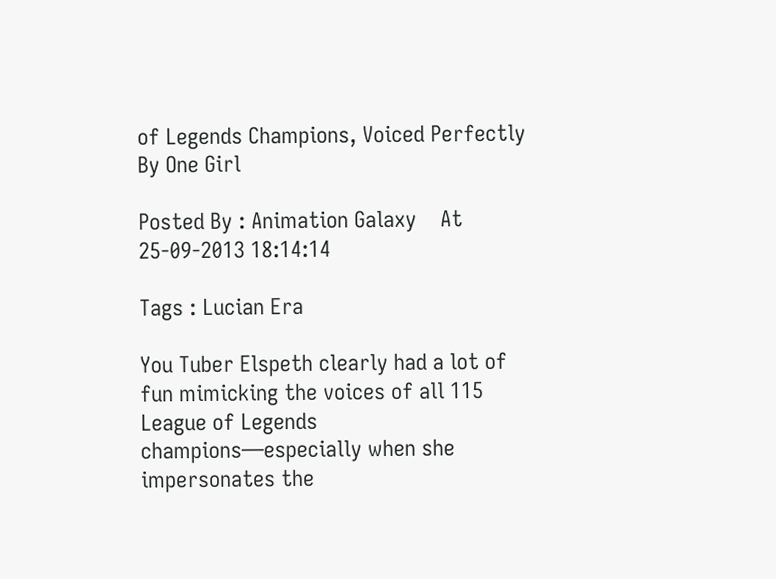of Legends Champions, Voiced Perfectly By One Girl

Posted By : Animation Galaxy    At 25-09-2013 18:14:14

Tags : Lucian Era

You Tuber Elspeth clearly had a lot of fun mimicking the voices of all 115 League of Legends champions—especially when she impersonates the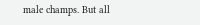male champs. But all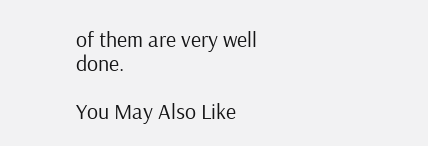of them are very well done.

You May Also Like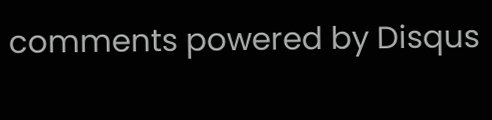comments powered by Disqus